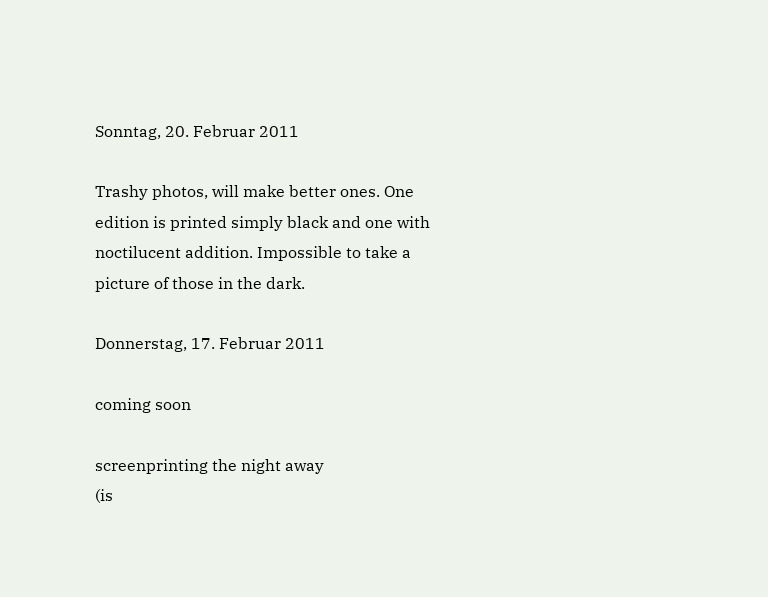Sonntag, 20. Februar 2011

Trashy photos, will make better ones. One edition is printed simply black and one with noctilucent addition. Impossible to take a picture of those in the dark.

Donnerstag, 17. Februar 2011

coming soon

screenprinting the night away
(is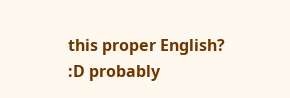this proper English? :D probably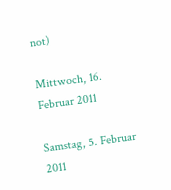not)

Mittwoch, 16. Februar 2011

Samstag, 5. Februar 2011